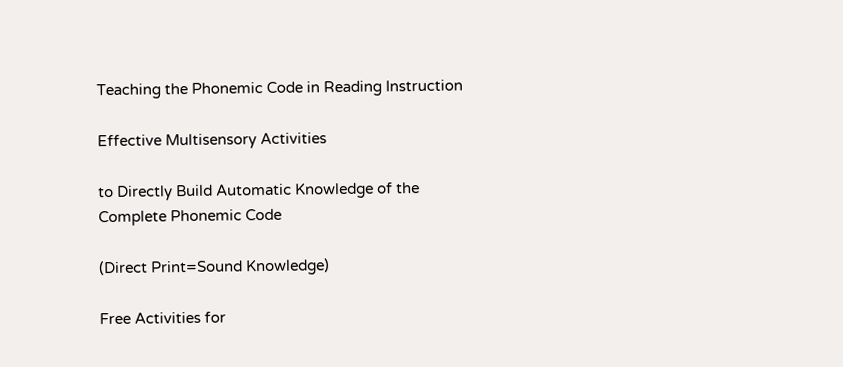Teaching the Phonemic Code in Reading Instruction

Effective Multisensory Activities

to Directly Build Automatic Knowledge of the Complete Phonemic Code

(Direct Print=Sound Knowledge)

Free Activities for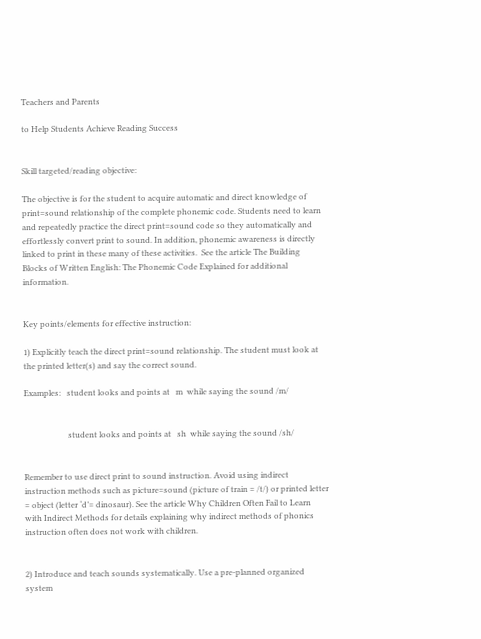Teachers and Parents

to Help Students Achieve Reading Success


Skill targeted/reading objective:

The objective is for the student to acquire automatic and direct knowledge of print=sound relationship of the complete phonemic code. Students need to learn and repeatedly practice the direct print=sound code so they automatically and effortlessly convert print to sound. In addition, phonemic awareness is directly linked to print in these many of these activities.  See the article The Building Blocks of Written English: The Phonemic Code Explained for additional information.


Key points/elements for effective instruction:

1) Explicitly teach the direct print=sound relationship. The student must look at the printed letter(s) and say the correct sound.

Examples:   student looks and points at   m  while saying the sound /m/


                      student looks and points at   sh  while saying the sound /sh/


Remember to use direct print to sound instruction. Avoid using indirect instruction methods such as picture=sound (picture of train = /t/) or printed letter = object (letter ‘d’= dinosaur). See the article Why Children Often Fail to Learn with Indirect Methods for details explaining why indirect methods of phonics instruction often does not work with children.


2) Introduce and teach sounds systematically. Use a pre-planned organized system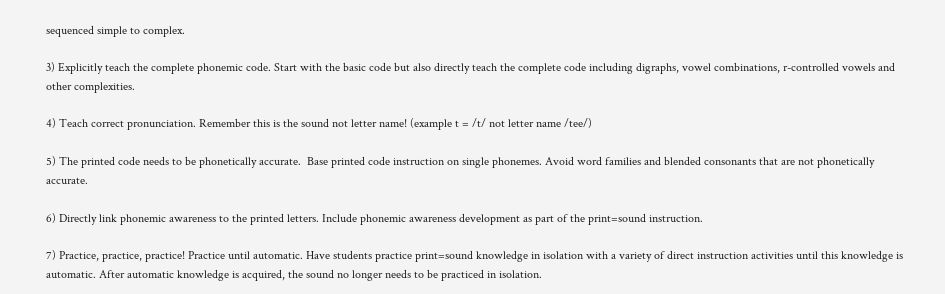sequenced simple to complex.

3) Explicitly teach the complete phonemic code. Start with the basic code but also directly teach the complete code including digraphs, vowel combinations, r-controlled vowels and other complexities.

4) Teach correct pronunciation. Remember this is the sound not letter name! (example t = /t/ not letter name /tee/)

5) The printed code needs to be phonetically accurate.  Base printed code instruction on single phonemes. Avoid word families and blended consonants that are not phonetically accurate.

6) Directly link phonemic awareness to the printed letters. Include phonemic awareness development as part of the print=sound instruction.

7) Practice, practice, practice! Practice until automatic. Have students practice print=sound knowledge in isolation with a variety of direct instruction activities until this knowledge is automatic. After automatic knowledge is acquired, the sound no longer needs to be practiced in isolation.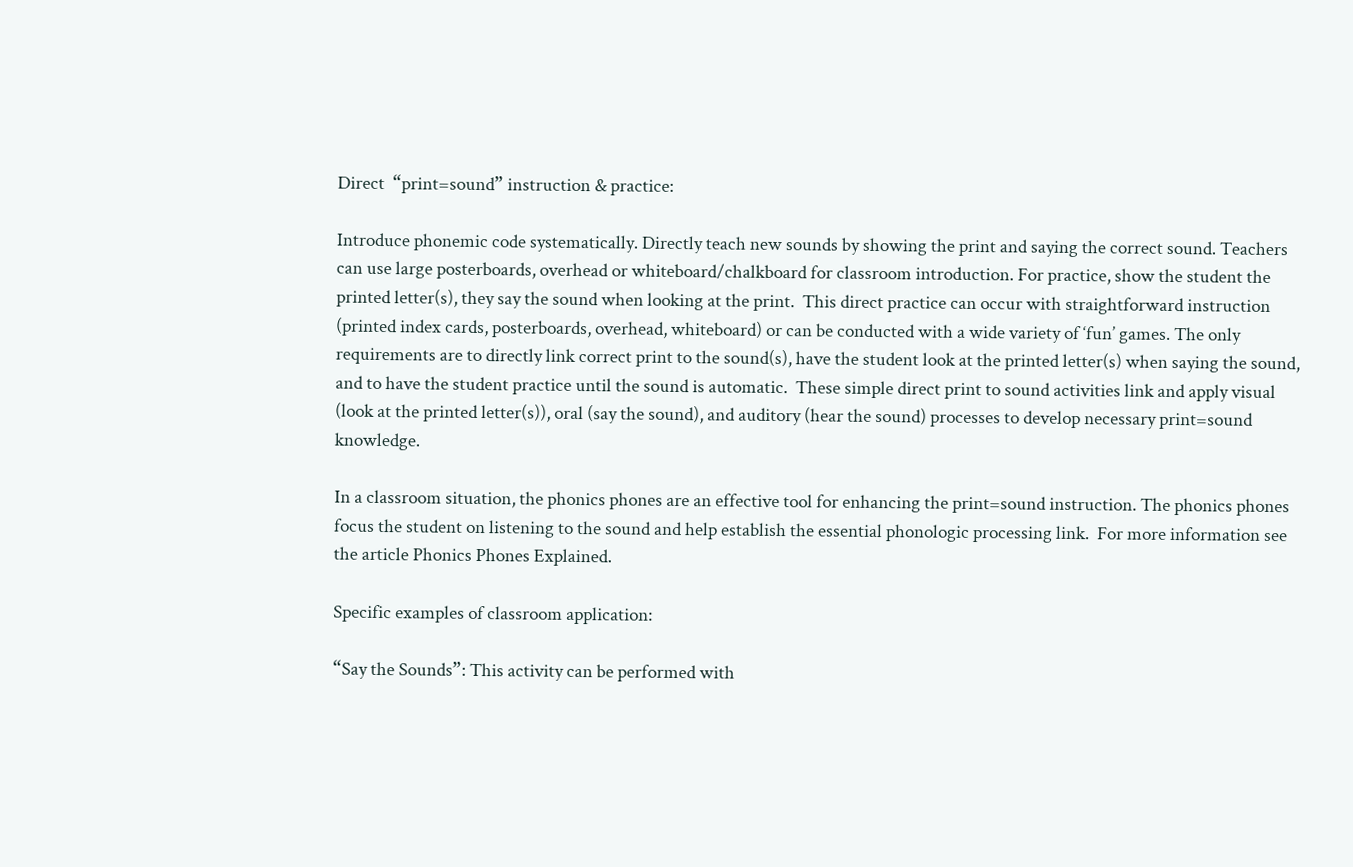Direct  “print=sound” instruction & practice:

Introduce phonemic code systematically. Directly teach new sounds by showing the print and saying the correct sound. Teachers can use large posterboards, overhead or whiteboard/chalkboard for classroom introduction. For practice, show the student the printed letter(s), they say the sound when looking at the print.  This direct practice can occur with straightforward instruction (printed index cards, posterboards, overhead, whiteboard) or can be conducted with a wide variety of ‘fun’ games. The only requirements are to directly link correct print to the sound(s), have the student look at the printed letter(s) when saying the sound, and to have the student practice until the sound is automatic.  These simple direct print to sound activities link and apply visual (look at the printed letter(s)), oral (say the sound), and auditory (hear the sound) processes to develop necessary print=sound knowledge.

In a classroom situation, the phonics phones are an effective tool for enhancing the print=sound instruction. The phonics phones focus the student on listening to the sound and help establish the essential phonologic processing link.  For more information see the article Phonics Phones Explained.

Specific examples of classroom application:

“Say the Sounds”: This activity can be performed with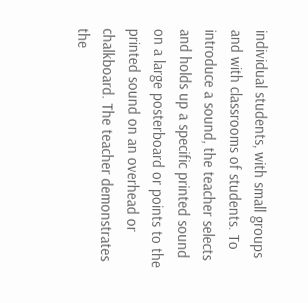individual students, with small groups and with classrooms of students. To introduce a sound, the teacher selects and holds up a specific printed sound on a large posterboard or points to the printed sound on an overhead or chalkboard. The teacher demonstrates the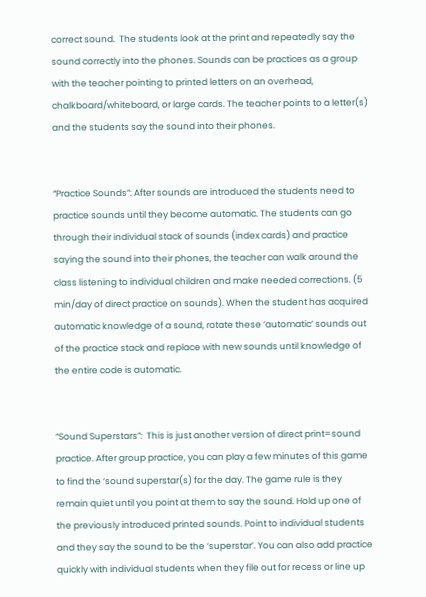correct sound.  The students look at the print and repeatedly say the sound correctly into the phones. Sounds can be practices as a group with the teacher pointing to printed letters on an overhead, chalkboard/whiteboard, or large cards. The teacher points to a letter(s) and the students say the sound into their phones.


“Practice Sounds”: After sounds are introduced the students need to practice sounds until they become automatic. The students can go through their individual stack of sounds (index cards) and practice saying the sound into their phones, the teacher can walk around the class listening to individual children and make needed corrections. (5 min/day of direct practice on sounds). When the student has acquired automatic knowledge of a sound, rotate these ‘automatic’ sounds out of the practice stack and replace with new sounds until knowledge of the entire code is automatic.


“Sound Superstars”:  This is just another version of direct print=sound practice. After group practice, you can play a few minutes of this game to find the ‘sound superstar(s) for the day. The game rule is they remain quiet until you point at them to say the sound. Hold up one of the previously introduced printed sounds. Point to individual students and they say the sound to be the ‘superstar’. You can also add practice quickly with individual students when they file out for recess or line up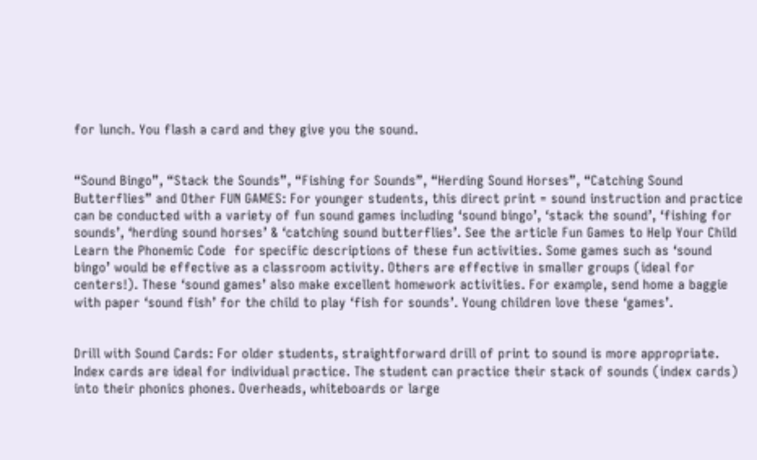for lunch. You flash a card and they give you the sound.


“Sound Bingo”, “Stack the Sounds”, “Fishing for Sounds”, “Herding Sound Horses”, “Catching Sound Butterflies” and Other FUN GAMES: For younger students, this direct print = sound instruction and practice can be conducted with a variety of fun sound games including ‘sound bingo’, ‘stack the sound’, ‘fishing for sounds’, ‘herding sound horses’ & ‘catching sound butterflies’. See the article Fun Games to Help Your Child Learn the Phonemic Code  for specific descriptions of these fun activities. Some games such as ‘sound bingo’ would be effective as a classroom activity. Others are effective in smaller groups (ideal for centers!). These ‘sound games’ also make excellent homework activities. For example, send home a baggie with paper ‘sound fish’ for the child to play ‘fish for sounds’. Young children love these ‘games’.


Drill with Sound Cards: For older students, straightforward drill of print to sound is more appropriate. Index cards are ideal for individual practice. The student can practice their stack of sounds (index cards) into their phonics phones. Overheads, whiteboards or large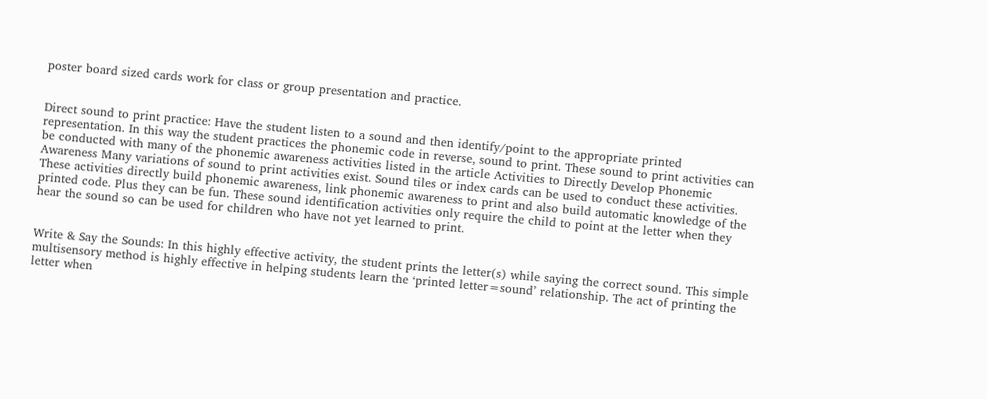poster board sized cards work for class or group presentation and practice.


Direct sound to print practice: Have the student listen to a sound and then identify/point to the appropriate printed representation. In this way the student practices the phonemic code in reverse, sound to print. These sound to print activities can be conducted with many of the phonemic awareness activities listed in the article Activities to Directly Develop Phonemic Awareness Many variations of sound to print activities exist. Sound tiles or index cards can be used to conduct these activities.  These activities directly build phonemic awareness, link phonemic awareness to print and also build automatic knowledge of the printed code. Plus they can be fun. These sound identification activities only require the child to point at the letter when they hear the sound so can be used for children who have not yet learned to print.


Write & Say the Sounds: In this highly effective activity, the student prints the letter(s) while saying the correct sound. This simple multisensory method is highly effective in helping students learn the ‘printed letter=sound’ relationship. The act of printing the letter when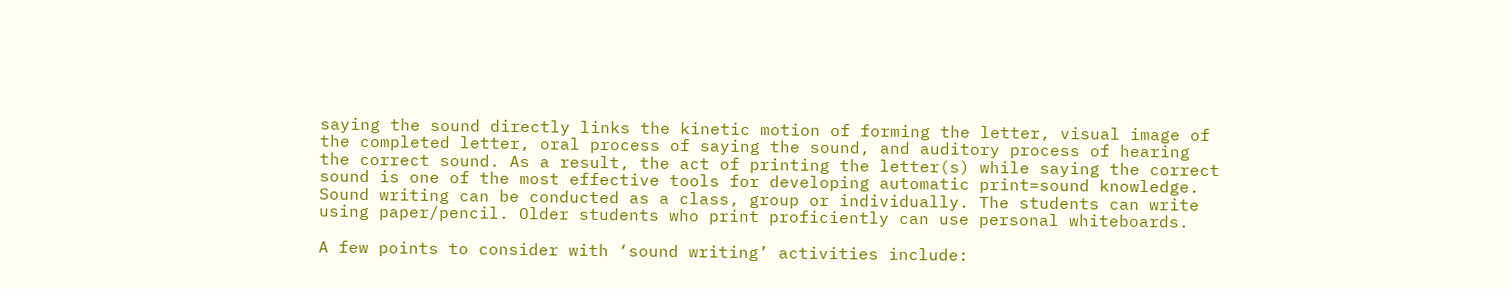saying the sound directly links the kinetic motion of forming the letter, visual image of the completed letter, oral process of saying the sound, and auditory process of hearing the correct sound. As a result, the act of printing the letter(s) while saying the correct sound is one of the most effective tools for developing automatic print=sound knowledge.   Sound writing can be conducted as a class, group or individually. The students can write using paper/pencil. Older students who print proficiently can use personal whiteboards.

A few points to consider with ‘sound writing’ activities include: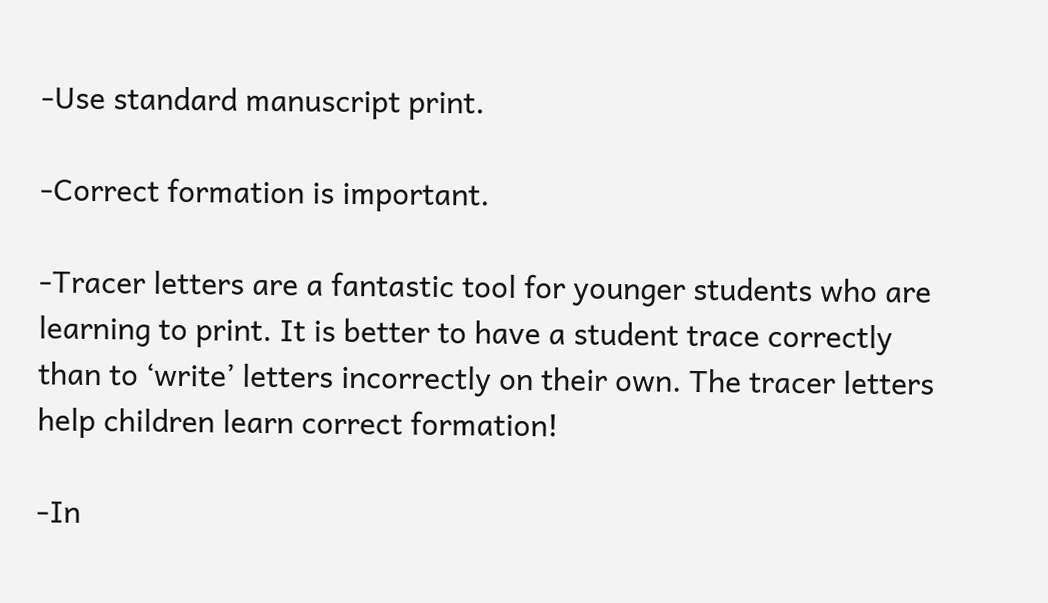-Use standard manuscript print.

-Correct formation is important.

-Tracer letters are a fantastic tool for younger students who are learning to print. It is better to have a student trace correctly than to ‘write’ letters incorrectly on their own. The tracer letters help children learn correct formation!

-In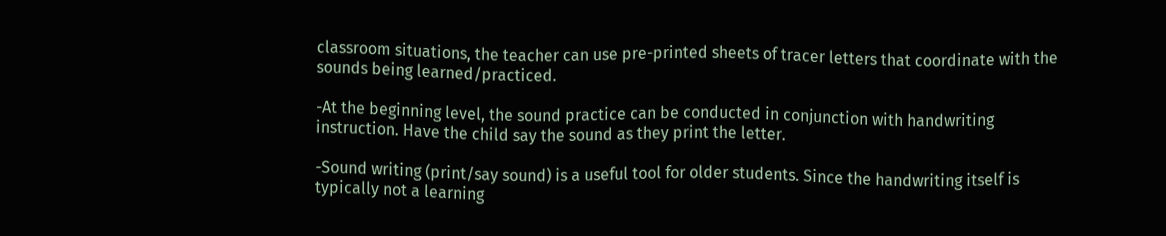classroom situations, the teacher can use pre-printed sheets of tracer letters that coordinate with the sounds being learned/practiced.

-At the beginning level, the sound practice can be conducted in conjunction with handwriting instruction. Have the child say the sound as they print the letter.

-Sound writing (print/say sound) is a useful tool for older students. Since the handwriting itself is typically not a learning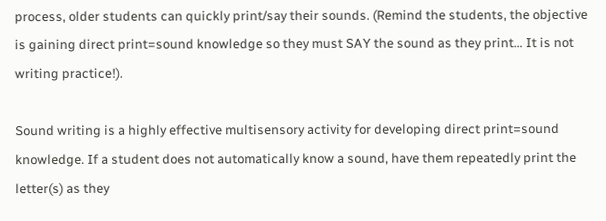process, older students can quickly print/say their sounds. (Remind the students, the objective is gaining direct print=sound knowledge so they must SAY the sound as they print… It is not writing practice!).

Sound writing is a highly effective multisensory activity for developing direct print=sound knowledge. If a student does not automatically know a sound, have them repeatedly print the letter(s) as they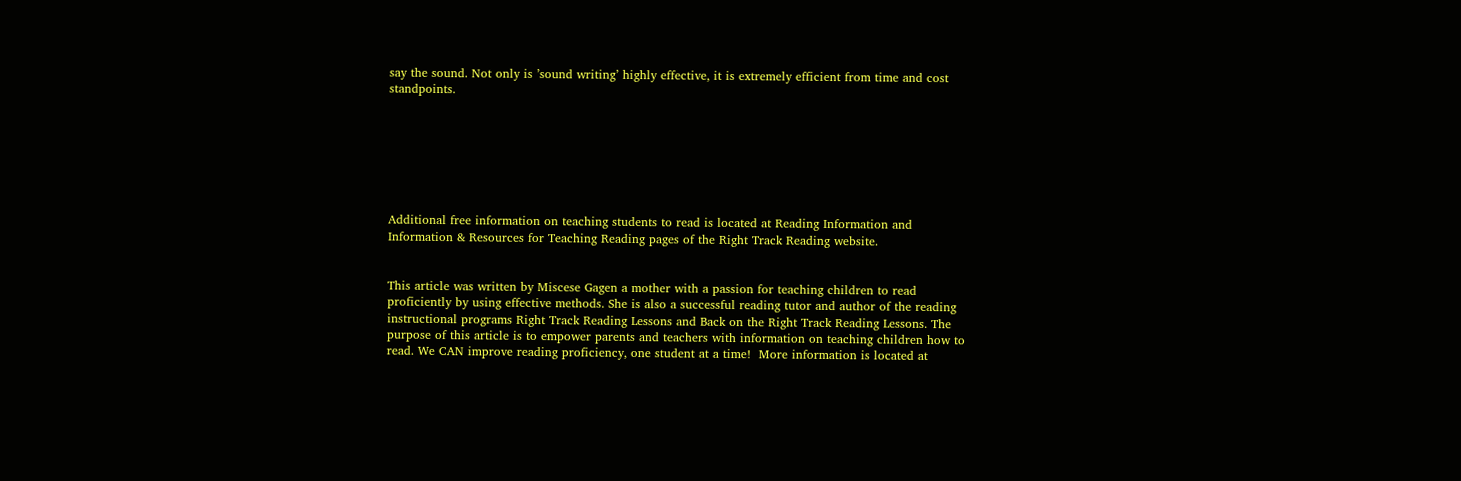say the sound. Not only is ’sound writing’ highly effective, it is extremely efficient from time and cost standpoints.







Additional free information on teaching students to read is located at Reading Information and Information & Resources for Teaching Reading pages of the Right Track Reading website.


This article was written by Miscese Gagen a mother with a passion for teaching children to read proficiently by using effective methods. She is also a successful reading tutor and author of the reading instructional programs Right Track Reading Lessons and Back on the Right Track Reading Lessons. The purpose of this article is to empower parents and teachers with information on teaching children how to read. We CAN improve reading proficiency, one student at a time!  More information is located at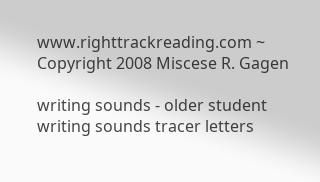www.righttrackreading.com ~ Copyright 2008 Miscese R. Gagen

writing sounds - older student writing sounds tracer letters